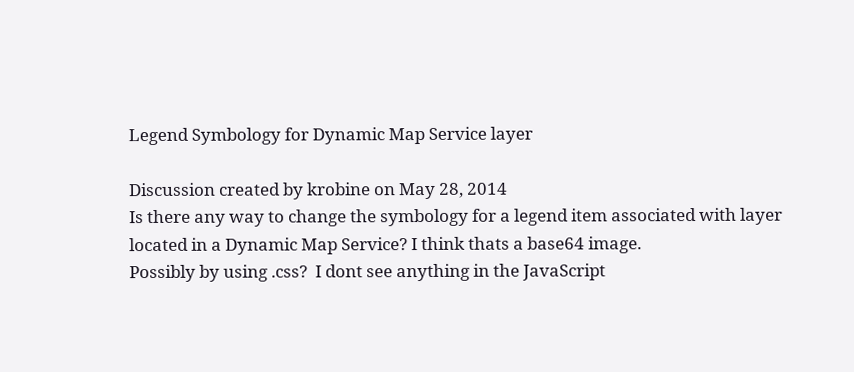Legend Symbology for Dynamic Map Service layer

Discussion created by krobine on May 28, 2014
Is there any way to change the symbology for a legend item associated with layer located in a Dynamic Map Service? I think thats a base64 image.
Possibly by using .css?  I dont see anything in the JavaScript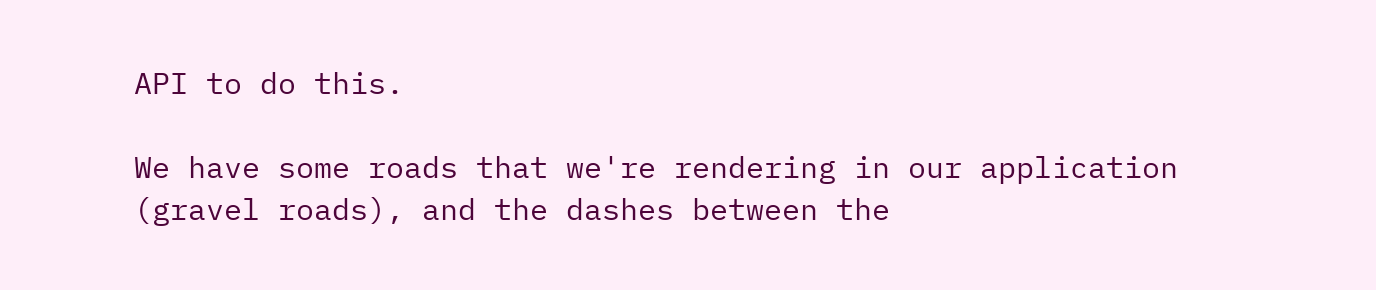API to do this.

We have some roads that we're rendering in our application (gravel roads), and the dashes between the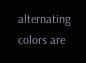alternating colors are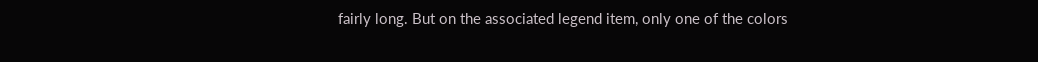fairly long. But on the associated legend item, only one of the colors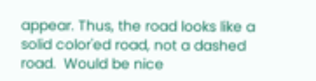appear. Thus, the road looks like a solid color'ed road, not a dashed road.  Would be nice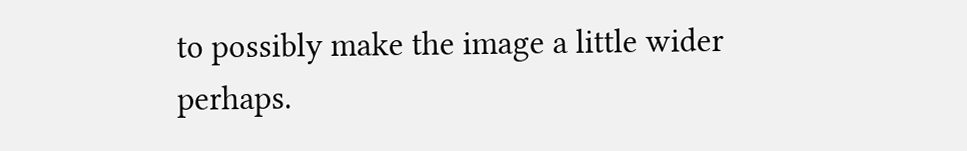to possibly make the image a little wider perhaps.